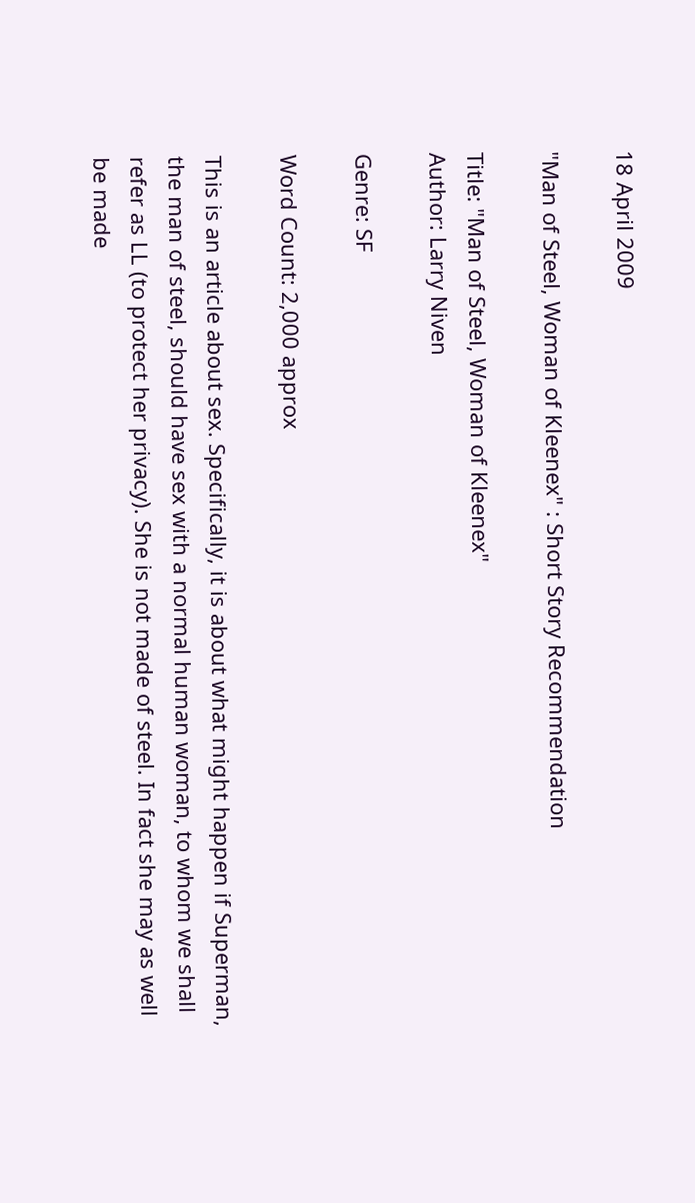18 April 2009

"Man of Steel, Woman of Kleenex" : Short Story Recommendation

Title: "Man of Steel, Woman of Kleenex"
Author: Larry Niven

Genre: SF

Word Count: 2,000 approx

This is an article about sex. Specifically, it is about what might happen if Superman, the man of steel, should have sex with a normal human woman, to whom we shall refer as LL (to protect her privacy). She is not made of steel. In fact she may as well be made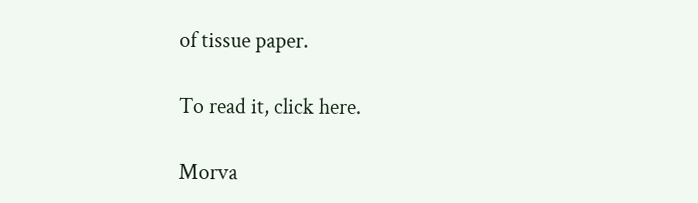of tissue paper.

To read it, click here.

Morva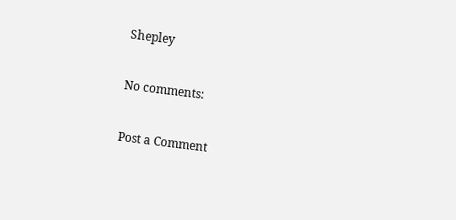Shepley

No comments:

Post a Comment